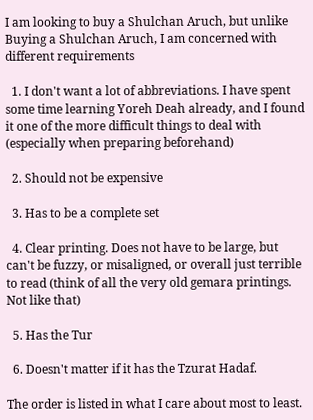I am looking to buy a Shulchan Aruch, but unlike Buying a Shulchan Aruch, I am concerned with different requirements

  1. I don't want a lot of abbreviations. I have spent some time learning Yoreh Deah already, and I found it one of the more difficult things to deal with (especially when preparing beforehand)

  2. Should not be expensive

  3. Has to be a complete set

  4. Clear printing. Does not have to be large, but can't be fuzzy, or misaligned, or overall just terrible to read (think of all the very old gemara printings. Not like that)

  5. Has the Tur

  6. Doesn't matter if it has the Tzurat Hadaf.

The order is listed in what I care about most to least.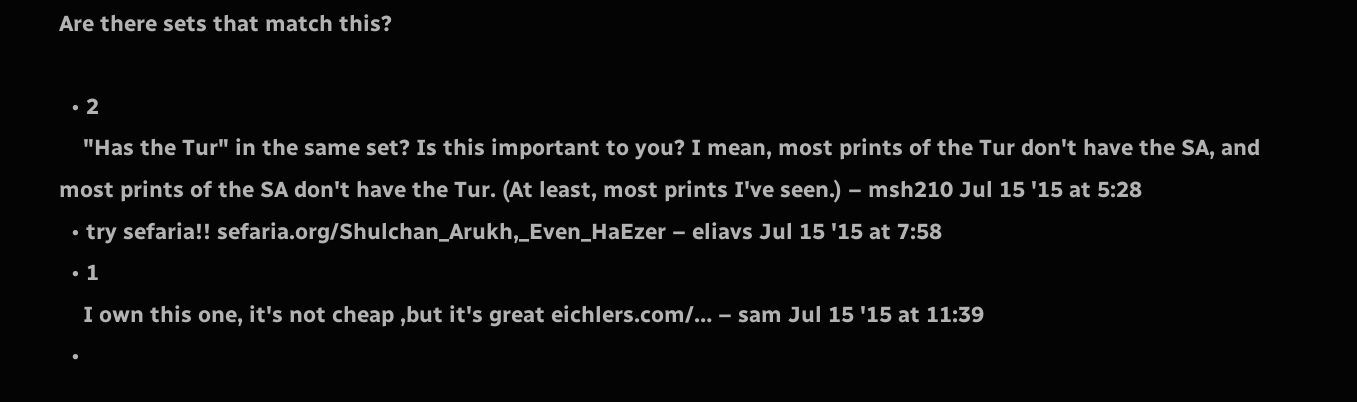Are there sets that match this?

  • 2
    "Has the Tur" in the same set? Is this important to you? I mean, most prints of the Tur don't have the SA, and most prints of the SA don't have the Tur. (At least, most prints I've seen.) – msh210 Jul 15 '15 at 5:28
  • try sefaria!! sefaria.org/Shulchan_Arukh,_Even_HaEzer – eliavs Jul 15 '15 at 7:58
  • 1
    I own this one, it's not cheap ,but it's great eichlers.com/… – sam Jul 15 '15 at 11:39
  •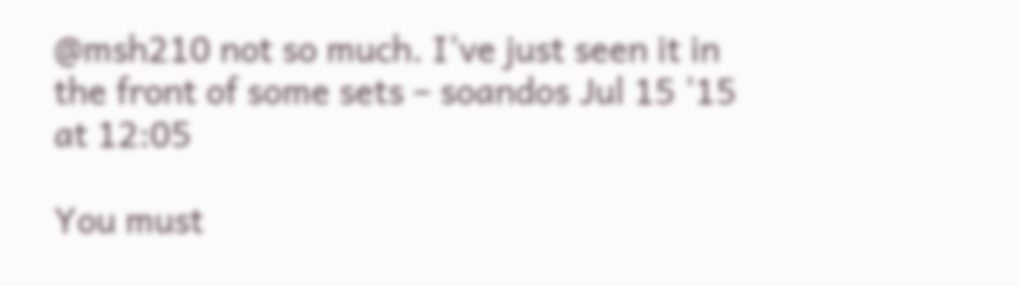@msh210 not so much. I've just seen it in the front of some sets – soandos Jul 15 '15 at 12:05

You must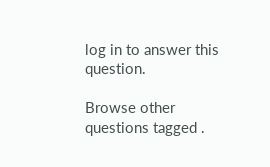log in to answer this question.

Browse other questions tagged .